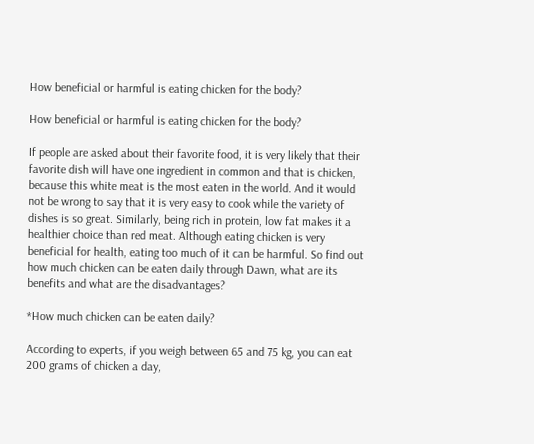How beneficial or harmful is eating chicken for the body?

How beneficial or harmful is eating chicken for the body?

If people are asked about their favorite food, it is very likely that their favorite dish will have one ingredient in common and that is chicken, because this white meat is the most eaten in the world. And it would not be wrong to say that it is very easy to cook while the variety of dishes is so great. Similarly, being rich in protein, low fat makes it a healthier choice than red meat. Although eating chicken is very beneficial for health, eating too much of it can be harmful. So find out how much chicken can be eaten daily through Dawn, what are its benefits and what are the disadvantages?

*How much chicken can be eaten daily?

According to experts, if you weigh between 65 and 75 kg, you can eat 200 grams of chicken a day,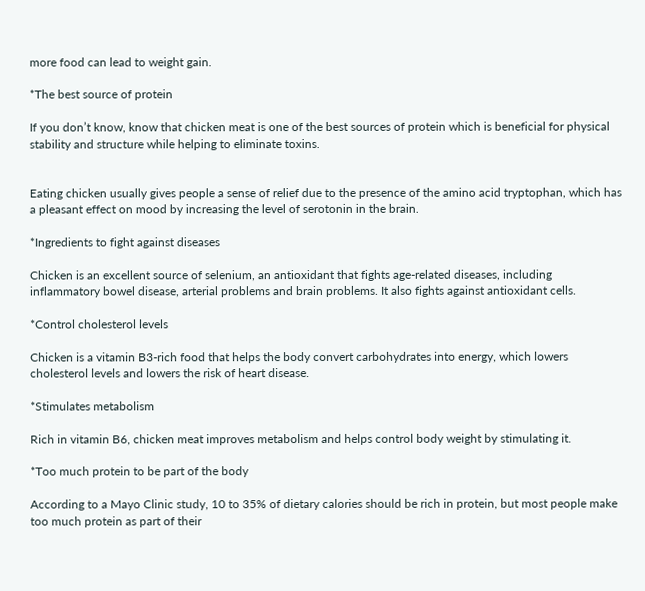more food can lead to weight gain.

*The best source of protein

If you don’t know, know that chicken meat is one of the best sources of protein which is beneficial for physical stability and structure while helping to eliminate toxins.


Eating chicken usually gives people a sense of relief due to the presence of the amino acid tryptophan, which has a pleasant effect on mood by increasing the level of serotonin in the brain.

*Ingredients to fight against diseases

Chicken is an excellent source of selenium, an antioxidant that fights age-related diseases, including inflammatory bowel disease, arterial problems and brain problems. It also fights against antioxidant cells.

*Control cholesterol levels

Chicken is a vitamin B3-rich food that helps the body convert carbohydrates into energy, which lowers cholesterol levels and lowers the risk of heart disease.

*Stimulates metabolism

Rich in vitamin B6, chicken meat improves metabolism and helps control body weight by stimulating it.

*Too much protein to be part of the body

According to a Mayo Clinic study, 10 to 35% of dietary calories should be rich in protein, but most people make too much protein as part of their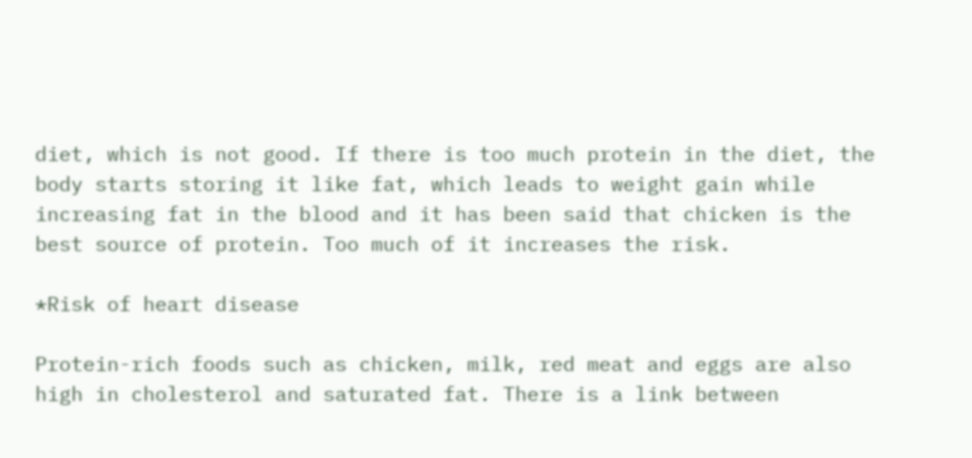diet, which is not good. If there is too much protein in the diet, the body starts storing it like fat, which leads to weight gain while increasing fat in the blood and it has been said that chicken is the best source of protein. Too much of it increases the risk.

*Risk of heart disease

Protein-rich foods such as chicken, milk, red meat and eggs are also high in cholesterol and saturated fat. There is a link between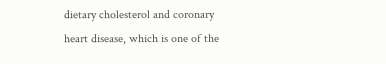dietary cholesterol and coronary heart disease, which is one of the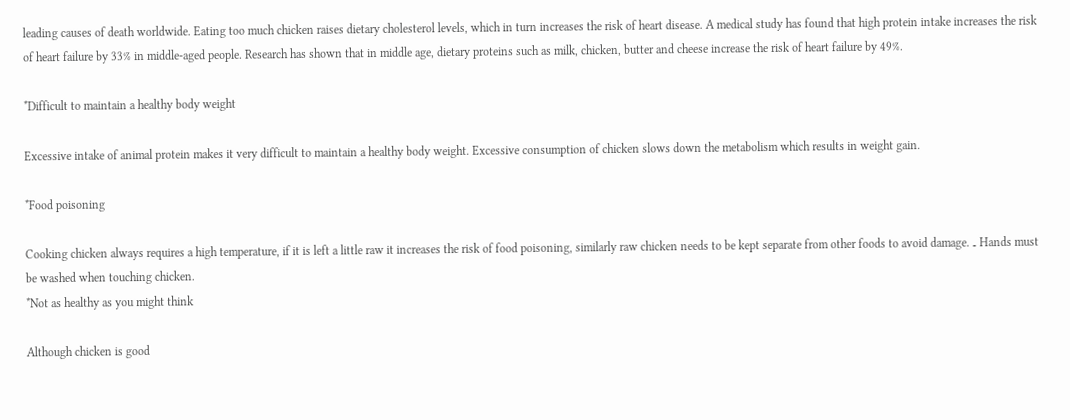leading causes of death worldwide. Eating too much chicken raises dietary cholesterol levels, which in turn increases the risk of heart disease. A medical study has found that high protein intake increases the risk of heart failure by 33% in middle-aged people. Research has shown that in middle age, dietary proteins such as milk, chicken, butter and cheese increase the risk of heart failure by 49%.

*Difficult to maintain a healthy body weight

Excessive intake of animal protein makes it very difficult to maintain a healthy body weight. Excessive consumption of chicken slows down the metabolism which results in weight gain.

*Food poisoning

Cooking chicken always requires a high temperature, if it is left a little raw it increases the risk of food poisoning, similarly raw chicken needs to be kept separate from other foods to avoid damage. ۔ Hands must be washed when touching chicken.
*Not as healthy as you might think

Although chicken is good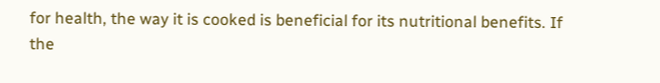for health, the way it is cooked is beneficial for its nutritional benefits. If the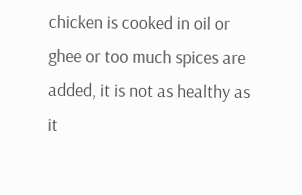chicken is cooked in oil or ghee or too much spices are added, it is not as healthy as it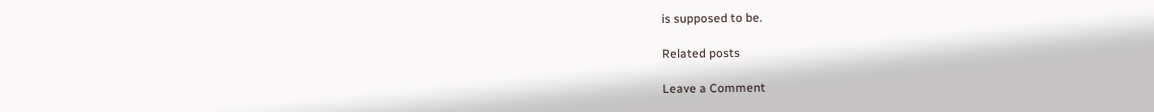is supposed to be.

Related posts

Leave a Comment